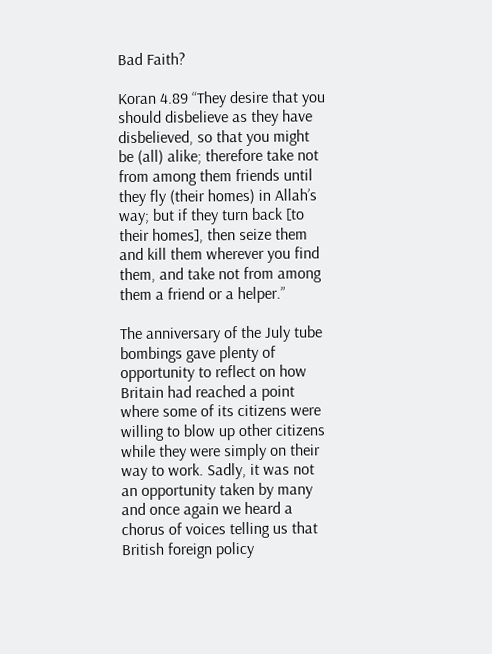Bad Faith?

Koran 4.89 “They desire that you should disbelieve as they have disbelieved, so that you might be (all) alike; therefore take not from among them friends until they fly (their homes) in Allah’s way; but if they turn back [to their homes], then seize them and kill them wherever you find them, and take not from among them a friend or a helper.”

The anniversary of the July tube bombings gave plenty of opportunity to reflect on how Britain had reached a point where some of its citizens were willing to blow up other citizens while they were simply on their way to work. Sadly, it was not an opportunity taken by many and once again we heard a chorus of voices telling us that British foreign policy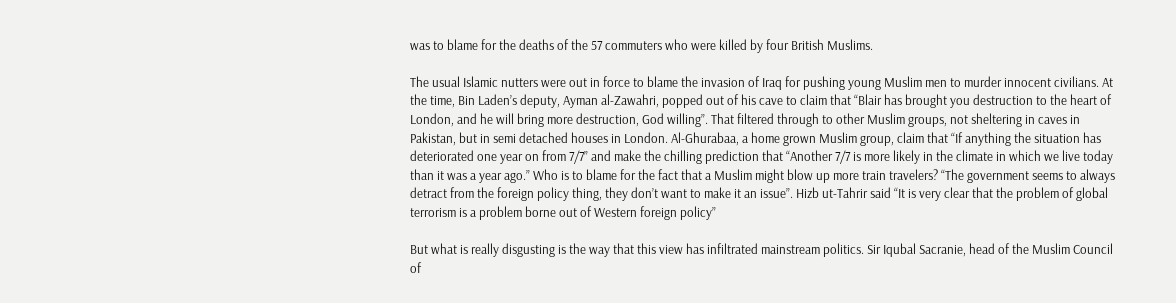was to blame for the deaths of the 57 commuters who were killed by four British Muslims.

The usual Islamic nutters were out in force to blame the invasion of Iraq for pushing young Muslim men to murder innocent civilians. At the time, Bin Laden’s deputy, Ayman al-Zawahri, popped out of his cave to claim that “Blair has brought you destruction to the heart of London, and he will bring more destruction, God willing”. That filtered through to other Muslim groups, not sheltering in caves in Pakistan, but in semi detached houses in London. Al-Ghurabaa, a home grown Muslim group, claim that “If anything the situation has deteriorated one year on from 7/7” and make the chilling prediction that “Another 7/7 is more likely in the climate in which we live today than it was a year ago.” Who is to blame for the fact that a Muslim might blow up more train travelers? “The government seems to always detract from the foreign policy thing, they don’t want to make it an issue”. Hizb ut-Tahrir said “It is very clear that the problem of global terrorism is a problem borne out of Western foreign policy”

But what is really disgusting is the way that this view has infiltrated mainstream politics. Sir Iqubal Sacranie, head of the Muslim Council of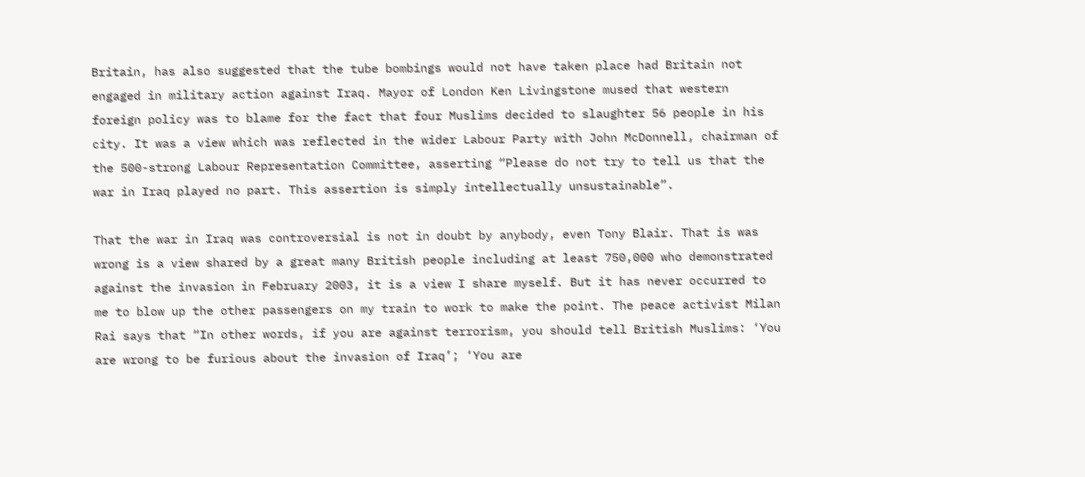Britain, has also suggested that the tube bombings would not have taken place had Britain not engaged in military action against Iraq. Mayor of London Ken Livingstone mused that western foreign policy was to blame for the fact that four Muslims decided to slaughter 56 people in his city. It was a view which was reflected in the wider Labour Party with John McDonnell, chairman of the 500-strong Labour Representation Committee, asserting “Please do not try to tell us that the war in Iraq played no part. This assertion is simply intellectually unsustainable”.

That the war in Iraq was controversial is not in doubt by anybody, even Tony Blair. That is was wrong is a view shared by a great many British people including at least 750,000 who demonstrated against the invasion in February 2003, it is a view I share myself. But it has never occurred to me to blow up the other passengers on my train to work to make the point. The peace activist Milan Rai says that “In other words, if you are against terrorism, you should tell British Muslims: ‘You are wrong to be furious about the invasion of Iraq’; ‘You are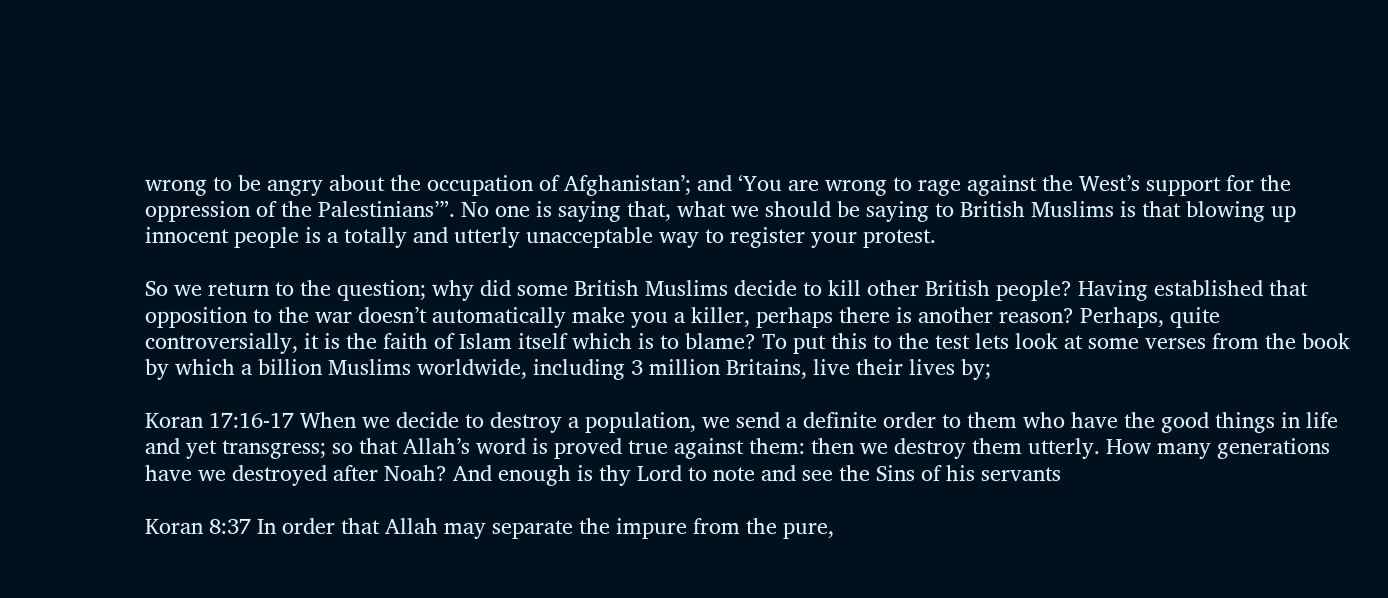wrong to be angry about the occupation of Afghanistan’; and ‘You are wrong to rage against the West’s support for the oppression of the Palestinians’”. No one is saying that, what we should be saying to British Muslims is that blowing up innocent people is a totally and utterly unacceptable way to register your protest.

So we return to the question; why did some British Muslims decide to kill other British people? Having established that opposition to the war doesn’t automatically make you a killer, perhaps there is another reason? Perhaps, quite controversially, it is the faith of Islam itself which is to blame? To put this to the test lets look at some verses from the book by which a billion Muslims worldwide, including 3 million Britains, live their lives by;

Koran 17:16-17 When we decide to destroy a population, we send a definite order to them who have the good things in life and yet transgress; so that Allah’s word is proved true against them: then we destroy them utterly. How many generations have we destroyed after Noah? And enough is thy Lord to note and see the Sins of his servants

Koran 8:37 In order that Allah may separate the impure from the pure,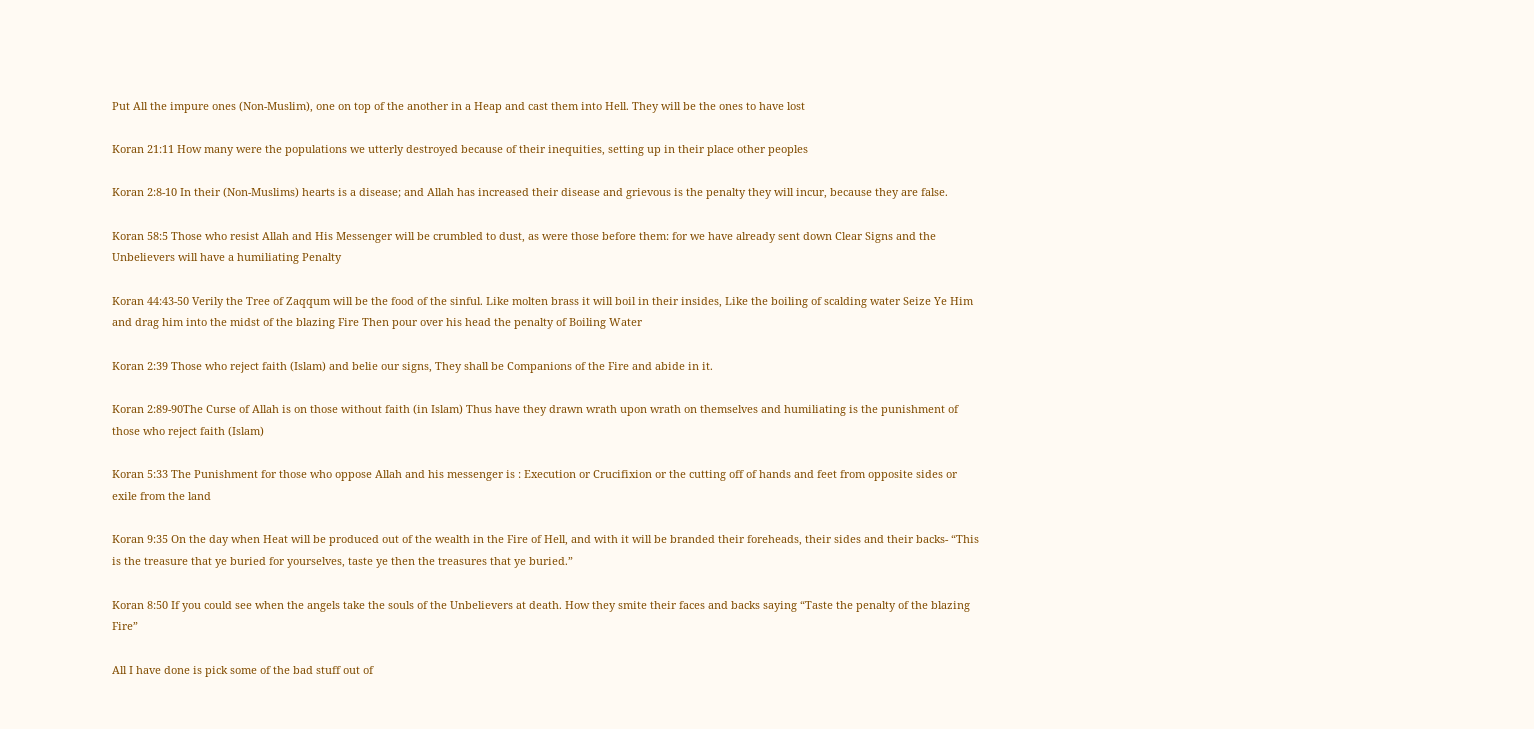Put All the impure ones (Non-Muslim), one on top of the another in a Heap and cast them into Hell. They will be the ones to have lost

Koran 21:11 How many were the populations we utterly destroyed because of their inequities, setting up in their place other peoples

Koran 2:8-10 In their (Non-Muslims) hearts is a disease; and Allah has increased their disease and grievous is the penalty they will incur, because they are false.

Koran 58:5 Those who resist Allah and His Messenger will be crumbled to dust, as were those before them: for we have already sent down Clear Signs and the Unbelievers will have a humiliating Penalty

Koran 44:43-50 Verily the Tree of Zaqqum will be the food of the sinful. Like molten brass it will boil in their insides, Like the boiling of scalding water Seize Ye Him and drag him into the midst of the blazing Fire Then pour over his head the penalty of Boiling Water

Koran 2:39 Those who reject faith (Islam) and belie our signs, They shall be Companions of the Fire and abide in it.

Koran 2:89-90The Curse of Allah is on those without faith (in Islam) Thus have they drawn wrath upon wrath on themselves and humiliating is the punishment of those who reject faith (Islam)

Koran 5:33 The Punishment for those who oppose Allah and his messenger is : Execution or Crucifixion or the cutting off of hands and feet from opposite sides or exile from the land

Koran 9:35 On the day when Heat will be produced out of the wealth in the Fire of Hell, and with it will be branded their foreheads, their sides and their backs- “This is the treasure that ye buried for yourselves, taste ye then the treasures that ye buried.”

Koran 8:50 If you could see when the angels take the souls of the Unbelievers at death. How they smite their faces and backs saying “Taste the penalty of the blazing Fire”

All I have done is pick some of the bad stuff out of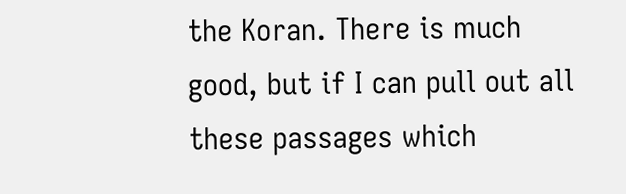the Koran. There is much good, but if I can pull out all these passages which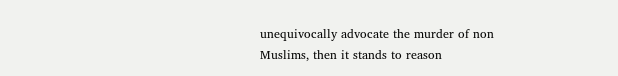unequivocally advocate the murder of non Muslims, then it stands to reason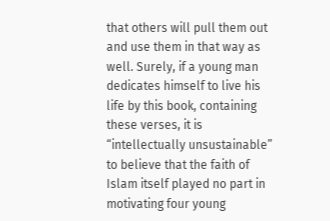that others will pull them out and use them in that way as well. Surely, if a young man dedicates himself to live his life by this book, containing these verses, it is “intellectually unsustainable” to believe that the faith of Islam itself played no part in motivating four young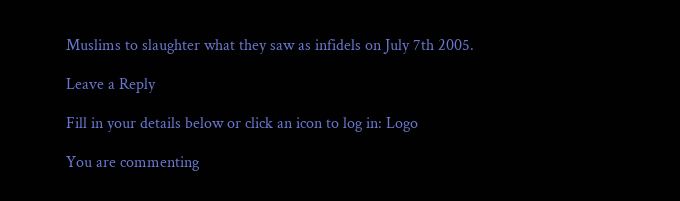Muslims to slaughter what they saw as infidels on July 7th 2005.

Leave a Reply

Fill in your details below or click an icon to log in: Logo

You are commenting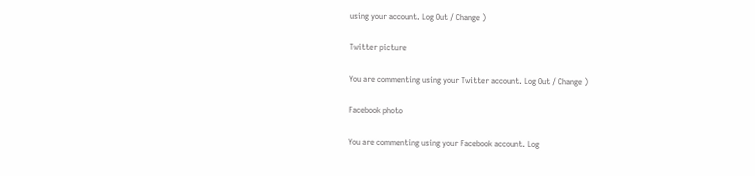using your account. Log Out / Change )

Twitter picture

You are commenting using your Twitter account. Log Out / Change )

Facebook photo

You are commenting using your Facebook account. Log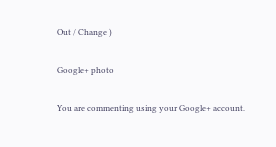Out / Change )

Google+ photo

You are commenting using your Google+ account.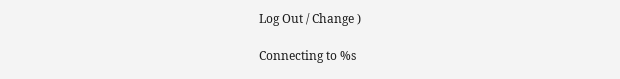Log Out / Change )

Connecting to %s